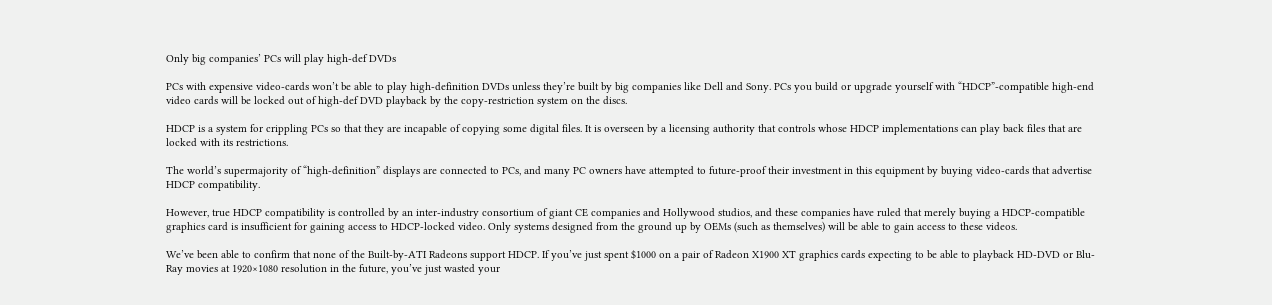Only big companies’ PCs will play high-def DVDs

PCs with expensive video-cards won’t be able to play high-definition DVDs unless they’re built by big companies like Dell and Sony. PCs you build or upgrade yourself with “HDCP”-compatible high-end video cards will be locked out of high-def DVD playback by the copy-restriction system on the discs.

HDCP is a system for crippling PCs so that they are incapable of copying some digital files. It is overseen by a licensing authority that controls whose HDCP implementations can play back files that are locked with its restrictions.

The world’s supermajority of “high-definition” displays are connected to PCs, and many PC owners have attempted to future-proof their investment in this equipment by buying video-cards that advertise HDCP compatibility.

However, true HDCP compatibility is controlled by an inter-industry consortium of giant CE companies and Hollywood studios, and these companies have ruled that merely buying a HDCP-compatible graphics card is insufficient for gaining access to HDCP-locked video. Only systems designed from the ground up by OEMs (such as themselves) will be able to gain access to these videos.

We’ve been able to confirm that none of the Built-by-ATI Radeons support HDCP. If you’ve just spent $1000 on a pair of Radeon X1900 XT graphics cards expecting to be able to playback HD-DVD or Blu-Ray movies at 1920×1080 resolution in the future, you’ve just wasted your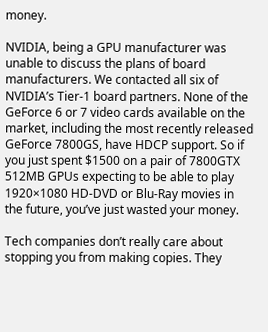money.

NVIDIA, being a GPU manufacturer was unable to discuss the plans of board manufacturers. We contacted all six of NVIDIA’s Tier-1 board partners. None of the GeForce 6 or 7 video cards available on the market, including the most recently released GeForce 7800GS, have HDCP support. So if you just spent $1500 on a pair of 7800GTX 512MB GPUs expecting to be able to play 1920×1080 HD-DVD or Blu-Ray movies in the future, you’ve just wasted your money.

Tech companies don’t really care about stopping you from making copies. They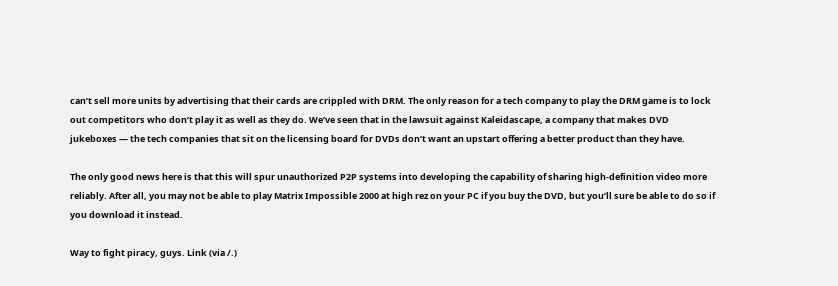can’t sell more units by advertising that their cards are crippled with DRM. The only reason for a tech company to play the DRM game is to lock out competitors who don’t play it as well as they do. We’ve seen that in the lawsuit against Kaleidascape, a company that makes DVD jukeboxes — the tech companies that sit on the licensing board for DVDs don’t want an upstart offering a better product than they have.

The only good news here is that this will spur unauthorized P2P systems into developing the capability of sharing high-definition video more reliably. After all, you may not be able to play Matrix Impossible 2000 at high rez on your PC if you buy the DVD, but you’ll sure be able to do so if you download it instead.

Way to fight piracy, guys. Link (via /.)